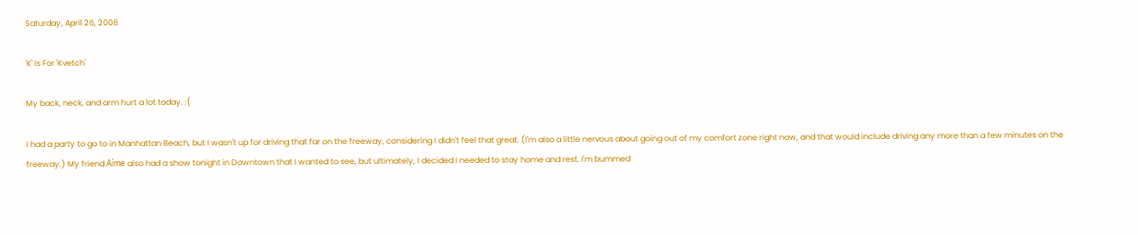Saturday, April 26, 2008

'K' Is For 'Kvetch'

My back, neck, and arm hurt a lot today. :(

I had a party to go to in Manhattan Beach, but I wasn't up for driving that far on the freeway, considering I didn't feel that great. (I'm also a little nervous about going out of my comfort zone right now, and that would include driving any more than a few minutes on the freeway.) My friend Aíme also had a show tonight in Downtown that I wanted to see, but ultimately, I decided I needed to stay home and rest. I'm bummed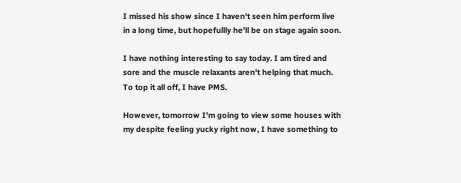I missed his show since I haven't seen him perform live in a long time, but hopefullly he'll be on stage again soon.

I have nothing interesting to say today. I am tired and sore and the muscle relaxants aren't helping that much. To top it all off, I have PMS.

However, tomorrow I'm going to view some houses with my despite feeling yucky right now, I have something to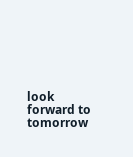look forward to tomorrow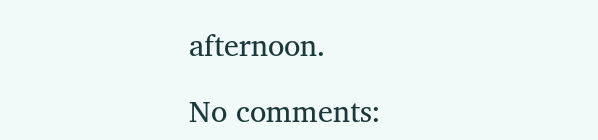afternoon.

No comments: